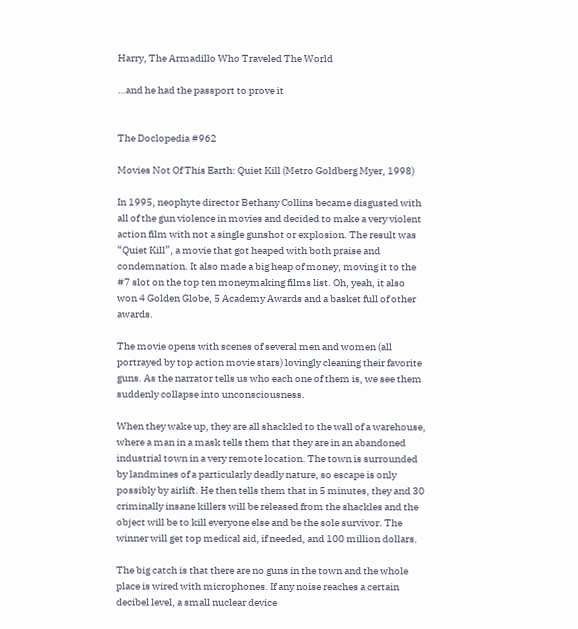Harry, The Armadillo Who Traveled The World

…and he had the passport to prove it


The Doclopedia #962

Movies Not Of This Earth: Quiet Kill (Metro Goldberg Myer, 1998)

In 1995, neophyte director Bethany Collins became disgusted with all of the gun violence in movies and decided to make a very violent action film with not a single gunshot or explosion. The result was “Quiet Kill”, a movie that got heaped with both praise and condemnation. It also made a big heap of money, moving it to the #7 slot on the top ten moneymaking films list. Oh, yeah, it also won 4 Golden Globe, 5 Academy Awards and a basket full of other awards.

The movie opens with scenes of several men and women (all portrayed by top action movie stars) lovingly cleaning their favorite guns. As the narrator tells us who each one of them is, we see them suddenly collapse into unconsciousness.

When they wake up, they are all shackled to the wall of a warehouse, where a man in a mask tells them that they are in an abandoned industrial town in a very remote location. The town is surrounded by landmines of a particularly deadly nature, so escape is only possibly by airlift. He then tells them that in 5 minutes, they and 30 criminally insane killers will be released from the shackles and the object will be to kill everyone else and be the sole survivor. The winner will get top medical aid, if needed, and 100 million dollars.

The big catch is that there are no guns in the town and the whole place is wired with microphones. If any noise reaches a certain decibel level, a small nuclear device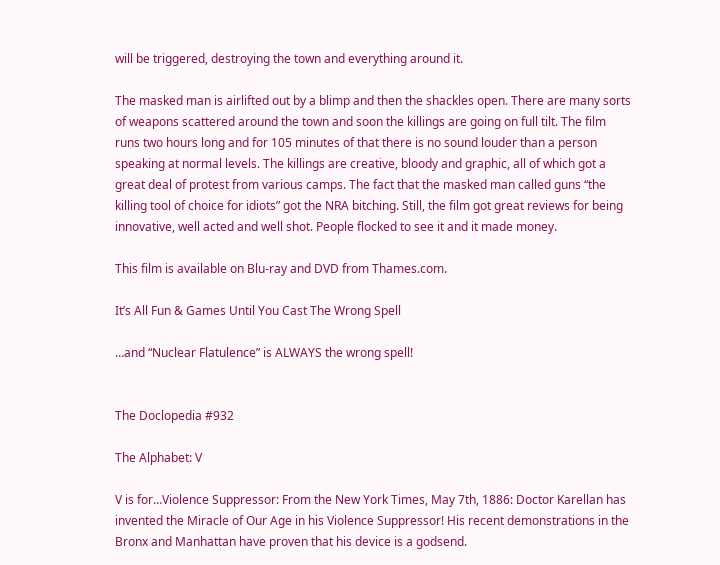will be triggered, destroying the town and everything around it.

The masked man is airlifted out by a blimp and then the shackles open. There are many sorts of weapons scattered around the town and soon the killings are going on full tilt. The film runs two hours long and for 105 minutes of that there is no sound louder than a person speaking at normal levels. The killings are creative, bloody and graphic, all of which got a great deal of protest from various camps. The fact that the masked man called guns “the killing tool of choice for idiots” got the NRA bitching. Still, the film got great reviews for being innovative, well acted and well shot. People flocked to see it and it made money.

This film is available on Blu-ray and DVD from Thames.com.

It’s All Fun & Games Until You Cast The Wrong Spell

…and “Nuclear Flatulence” is ALWAYS the wrong spell!


The Doclopedia #932

The Alphabet: V

V is for…Violence Suppressor: From the New York Times, May 7th, 1886: Doctor Karellan has invented the Miracle of Our Age in his Violence Suppressor! His recent demonstrations in the Bronx and Manhattan have proven that his device is a godsend.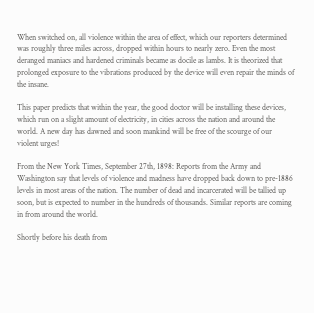When switched on, all violence within the area of effect, which our reporters determined was roughly three miles across, dropped within hours to nearly zero. Even the most deranged maniacs and hardened criminals became as docile as lambs. It is theorized that prolonged exposure to the vibrations produced by the device will even repair the minds of the insane.

This paper predicts that within the year, the good doctor will be installing these devices, which run on a slight amount of electricity, in cities across the nation and around the world. A new day has dawned and soon mankind will be free of the scourge of our violent urges!

From the New York Times, September 27th, 1898: Reports from the Army and Washington say that levels of violence and madness have dropped back down to pre-1886 levels in most areas of the nation. The number of dead and incarcerated will be tallied up soon, but is expected to number in the hundreds of thousands. Similar reports are coming in from around the world.

Shortly before his death from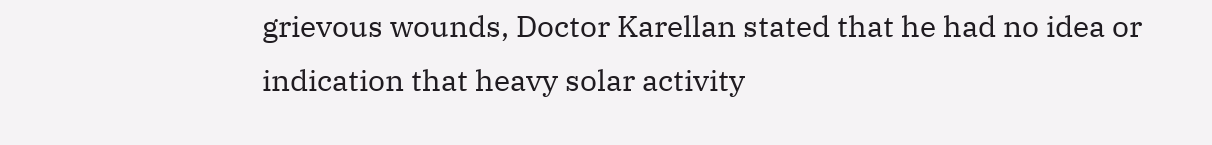grievous wounds, Doctor Karellan stated that he had no idea or indication that heavy solar activity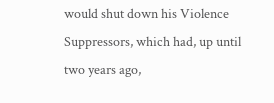would shut down his Violence Suppressors, which had, up until two years ago,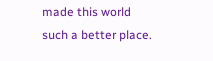made this world such a better place.